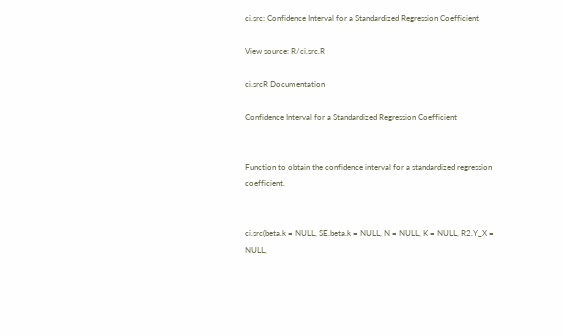ci.src: Confidence Interval for a Standardized Regression Coefficient

View source: R/ci.src.R

ci.srcR Documentation

Confidence Interval for a Standardized Regression Coefficient


Function to obtain the confidence interval for a standardized regression coefficient.


ci.src(beta.k = NULL, SE.beta.k = NULL, N = NULL, K = NULL, R2.Y_X = NULL,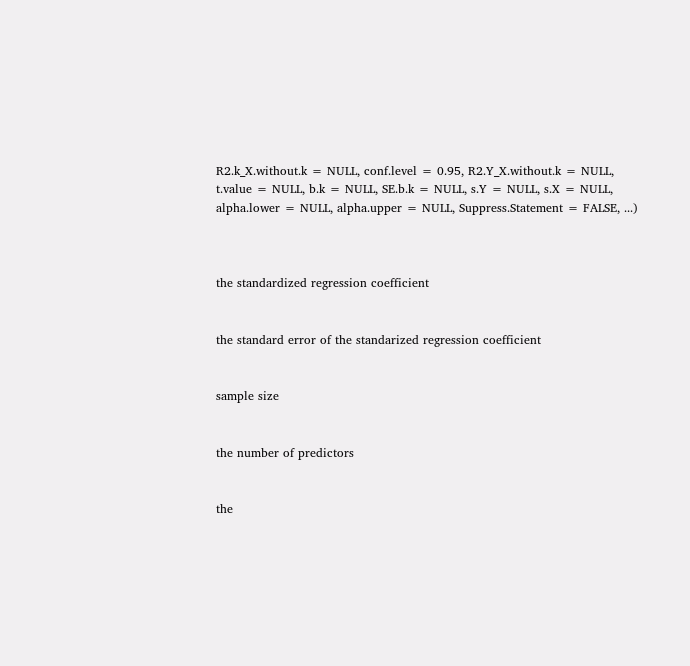R2.k_X.without.k = NULL, conf.level = 0.95, R2.Y_X.without.k = NULL,
t.value = NULL, b.k = NULL, SE.b.k = NULL, s.Y = NULL, s.X = NULL,
alpha.lower = NULL, alpha.upper = NULL, Suppress.Statement = FALSE, ...)



the standardized regression coefficient


the standard error of the standarized regression coefficient


sample size


the number of predictors


the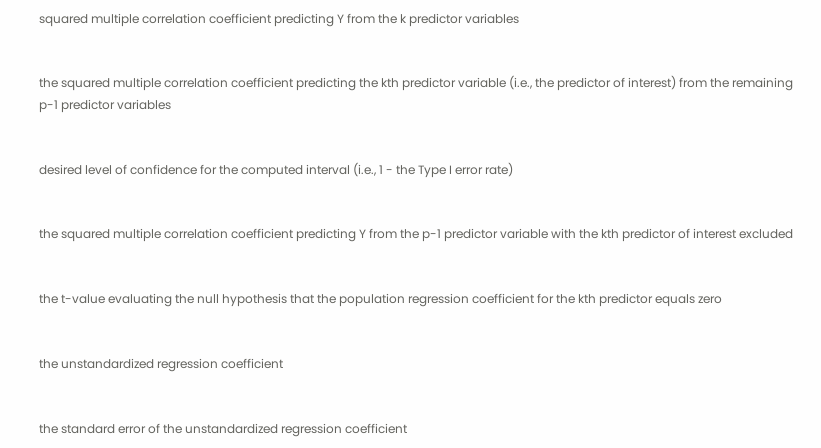squared multiple correlation coefficient predicting Y from the k predictor variables


the squared multiple correlation coefficient predicting the kth predictor variable (i.e., the predictor of interest) from the remaining p-1 predictor variables


desired level of confidence for the computed interval (i.e., 1 - the Type I error rate)


the squared multiple correlation coefficient predicting Y from the p-1 predictor variable with the kth predictor of interest excluded


the t-value evaluating the null hypothesis that the population regression coefficient for the kth predictor equals zero


the unstandardized regression coefficient


the standard error of the unstandardized regression coefficient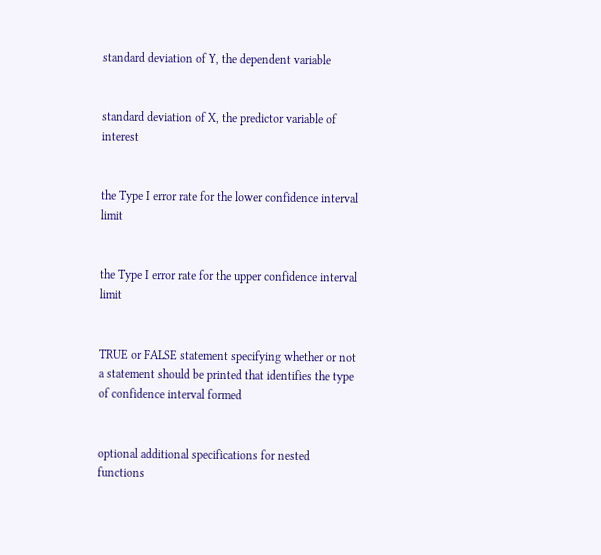standard deviation of Y, the dependent variable


standard deviation of X, the predictor variable of interest


the Type I error rate for the lower confidence interval limit


the Type I error rate for the upper confidence interval limit


TRUE or FALSE statement specifying whether or not a statement should be printed that identifies the type of confidence interval formed


optional additional specifications for nested functions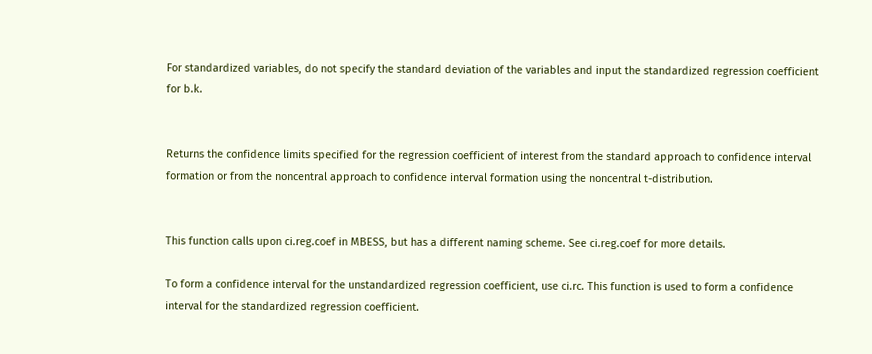For standardized variables, do not specify the standard deviation of the variables and input the standardized regression coefficient for b.k.


Returns the confidence limits specified for the regression coefficient of interest from the standard approach to confidence interval formation or from the noncentral approach to confidence interval formation using the noncentral t-distribution.


This function calls upon ci.reg.coef in MBESS, but has a different naming scheme. See ci.reg.coef for more details.

To form a confidence interval for the unstandardized regression coefficient, use ci.rc. This function is used to form a confidence interval for the standardized regression coefficient.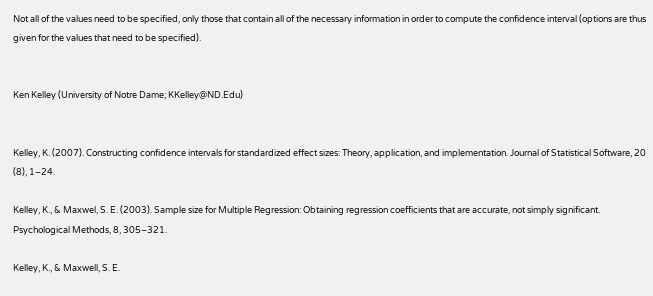Not all of the values need to be specified, only those that contain all of the necessary information in order to compute the confidence interval (options are thus given for the values that need to be specified).


Ken Kelley (University of Notre Dame; KKelley@ND.Edu)


Kelley, K. (2007). Constructing confidence intervals for standardized effect sizes: Theory, application, and implementation. Journal of Statistical Software, 20 (8), 1–24.

Kelley, K., & Maxwel, S. E. (2003). Sample size for Multiple Regression: Obtaining regression coefficients that are accurate, not simply significant. Psychological Methods, 8, 305–321.

Kelley, K., & Maxwell, S. E.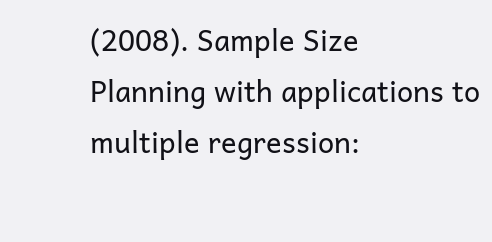(2008). Sample Size Planning with applications to multiple regression: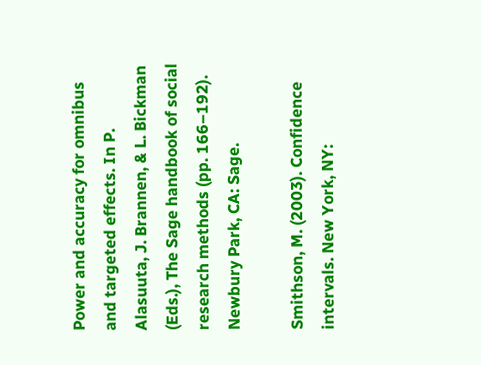Power and accuracy for omnibus and targeted effects. In P. Alasuuta, J. Brannen, & L. Bickman (Eds.), The Sage handbook of social research methods (pp. 166–192). Newbury Park, CA: Sage.

Smithson, M. (2003). Confidence intervals. New York, NY: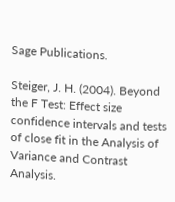Sage Publications.

Steiger, J. H. (2004). Beyond the F Test: Effect size confidence intervals and tests of close fit in the Analysis of Variance and Contrast Analysis.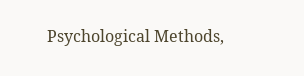Psychological Methods,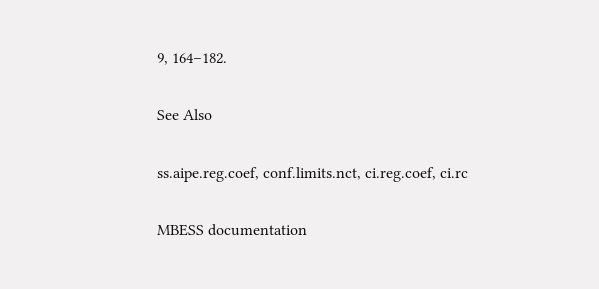9, 164–182.

See Also

ss.aipe.reg.coef, conf.limits.nct, ci.reg.coef, ci.rc

MBESS documentation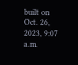built on Oct. 26, 2023, 9:07 a.m.